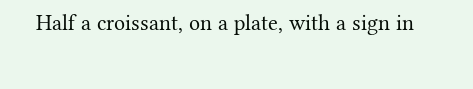Half a croissant, on a plate, with a sign in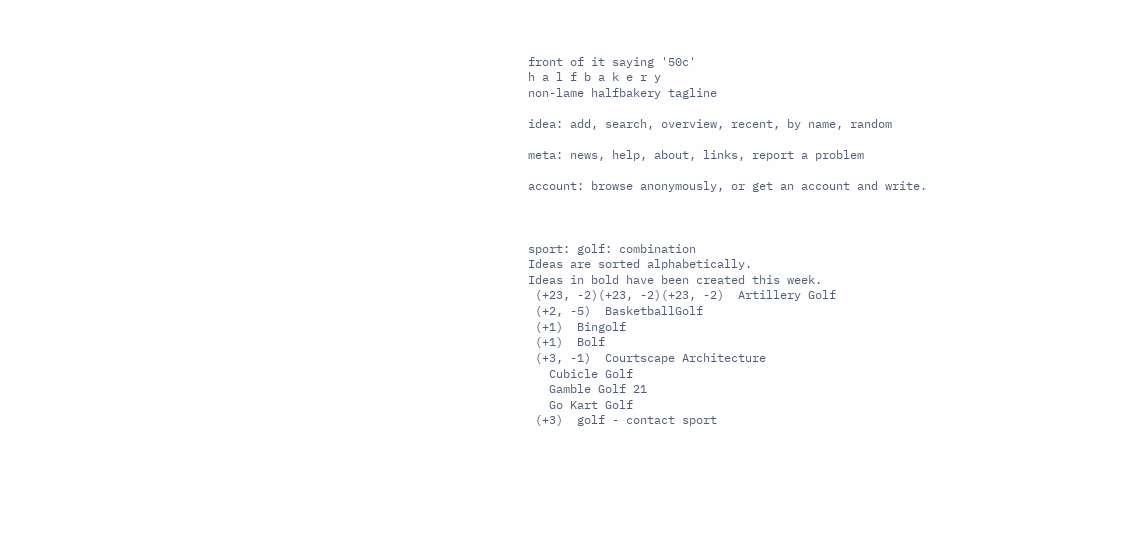front of it saying '50c'
h a l f b a k e r y
non-lame halfbakery tagline

idea: add, search, overview, recent, by name, random

meta: news, help, about, links, report a problem

account: browse anonymously, or get an account and write.



sport: golf: combination
Ideas are sorted alphabetically.
Ideas in bold have been created this week.
 (+23, -2)(+23, -2)(+23, -2)  Artillery Golf
 (+2, -5)  BasketballGolf
 (+1)  Bingolf
 (+1)  Bolf
 (+3, -1)  Courtscape Architecture
   Cubicle Golf
   Gamble Golf 21
   Go Kart Golf
 (+3)  golf - contact sport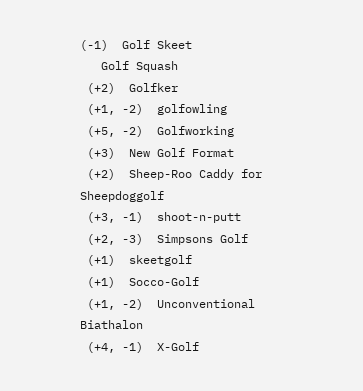(-1)  Golf Skeet
   Golf Squash
 (+2)  Golfker
 (+1, -2)  golfowling
 (+5, -2)  Golfworking
 (+3)  New Golf Format
 (+2)  Sheep-Roo Caddy for Sheepdoggolf
 (+3, -1)  shoot-n-putt
 (+2, -3)  Simpsons Golf
 (+1)  skeetgolf
 (+1)  Socco-Golf
 (+1, -2)  Unconventional Biathalon
 (+4, -1)  X-Golf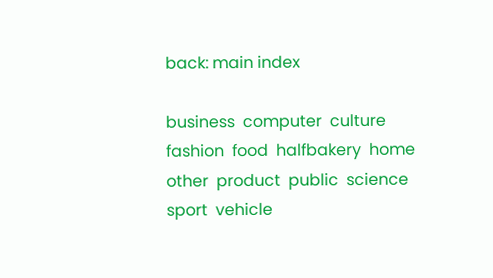back: main index

business  computer  culture  fashion  food  halfbakery  home  other  product  public  science  sport  vehicle